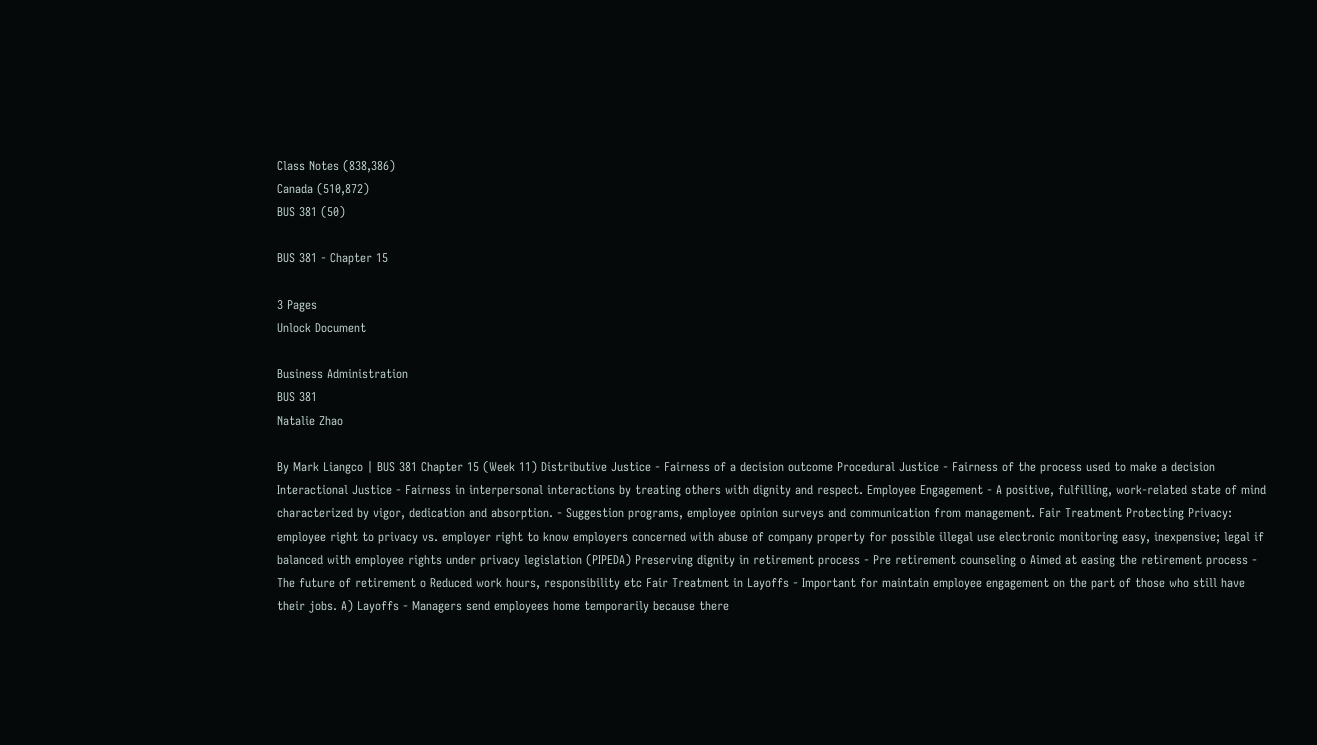Class Notes (838,386)
Canada (510,872)
BUS 381 (50)

BUS 381 - Chapter 15

3 Pages
Unlock Document

Business Administration
BUS 381
Natalie Zhao

By Mark Liangco | BUS 381 Chapter 15 (Week 11) Distributive Justice - Fairness of a decision outcome Procedural Justice - Fairness of the process used to make a decision Interactional Justice - Fairness in interpersonal interactions by treating others with dignity and respect. Employee Engagement - A positive, fulfilling, work-related state of mind characterized by vigor, dedication and absorption. - Suggestion programs, employee opinion surveys and communication from management. Fair Treatment Protecting Privacy: employee right to privacy vs. employer right to know employers concerned with abuse of company property for possible illegal use electronic monitoring easy, inexpensive; legal if balanced with employee rights under privacy legislation (PIPEDA) Preserving dignity in retirement process - Pre retirement counseling o Aimed at easing the retirement process - The future of retirement o Reduced work hours, responsibility etc Fair Treatment in Layoffs - Important for maintain employee engagement on the part of those who still have their jobs. A) Layoffs - Managers send employees home temporarily because there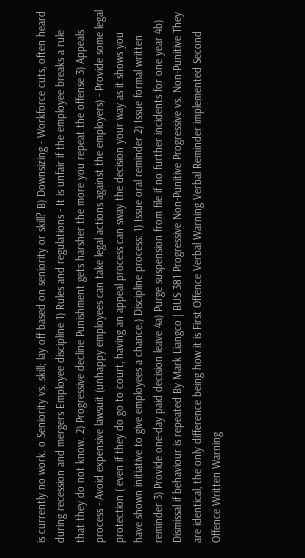is currently no work. o Seniority vs. skill; lay off based on seniority or skill? B) Downsizing - Workforce cuts, often heard during recession and mergers Employee discipline 1) Rules and regulations - It is unfair if the employee breaks a rule that they do not know. 2) Progressive decline Punishment gets harsher the more you repeat the offense 3) Appeals process - Avoid expensive lawsuit (unhappy employees can take legal actions against the employers) - Provide some legal protection ( even if they do go to court, having an appeal process can sway the decision your way as it shows you have shown initiative to give employees a chance.) Discipline process: 1) Issue oral reminder 2) Issue formal written reminder 3) Provide one-day paid decision leave 4a) Purge suspension from file if no further incidents for one year 4b) Dismissal if behaviour is repeated By Mark Liangco | BUS 381 Progressive Non-Punitive Progressive vs. Non-Punitive They are identical, the only difference being how it is First Offence Verbal Warning Verbal Reminder implemented Second Offence Written Warning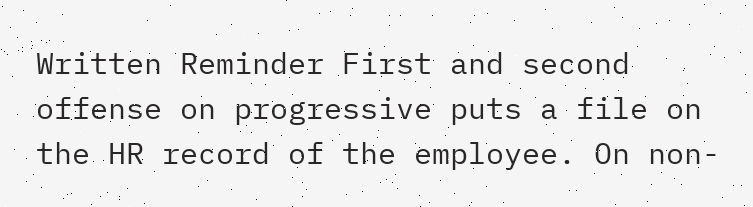Written Reminder First and second offense on progressive puts a file on the HR record of the employee. On non-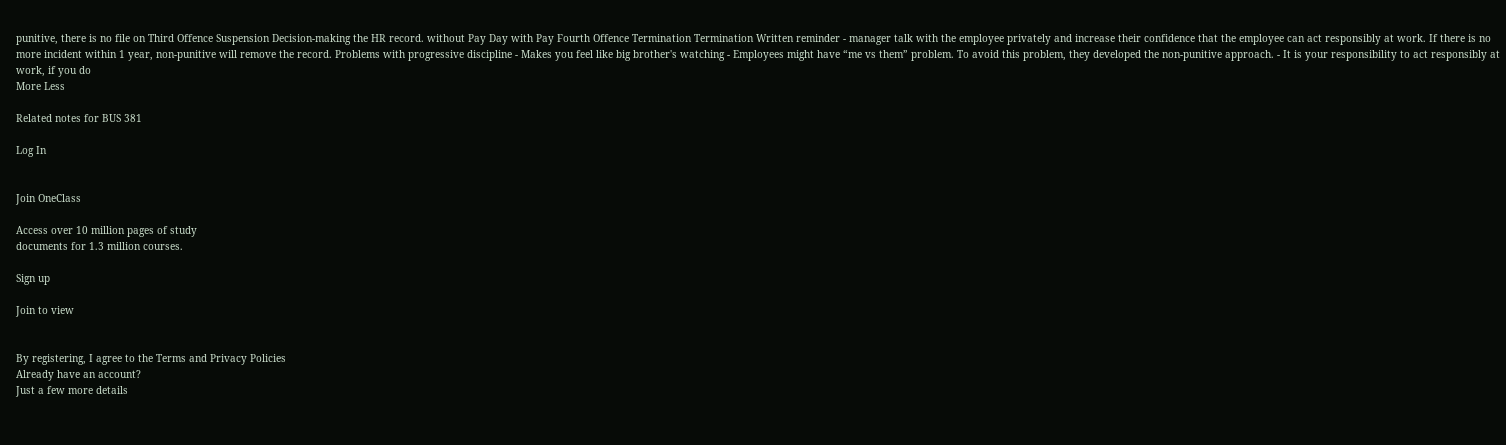punitive, there is no file on Third Offence Suspension Decision-making the HR record. without Pay Day with Pay Fourth Offence Termination Termination Written reminder - manager talk with the employee privately and increase their confidence that the employee can act responsibly at work. If there is no more incident within 1 year, non-punitive will remove the record. Problems with progressive discipline - Makes you feel like big brother's watching - Employees might have “me vs them” problem. To avoid this problem, they developed the non-punitive approach. - It is your responsibility to act responsibly at work, if you do
More Less

Related notes for BUS 381

Log In


Join OneClass

Access over 10 million pages of study
documents for 1.3 million courses.

Sign up

Join to view


By registering, I agree to the Terms and Privacy Policies
Already have an account?
Just a few more details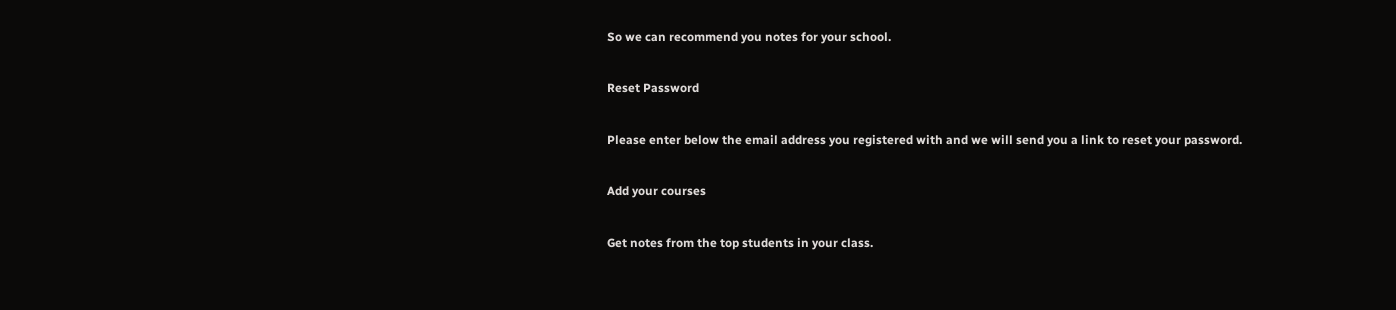So we can recommend you notes for your school.

Reset Password

Please enter below the email address you registered with and we will send you a link to reset your password.

Add your courses

Get notes from the top students in your class.